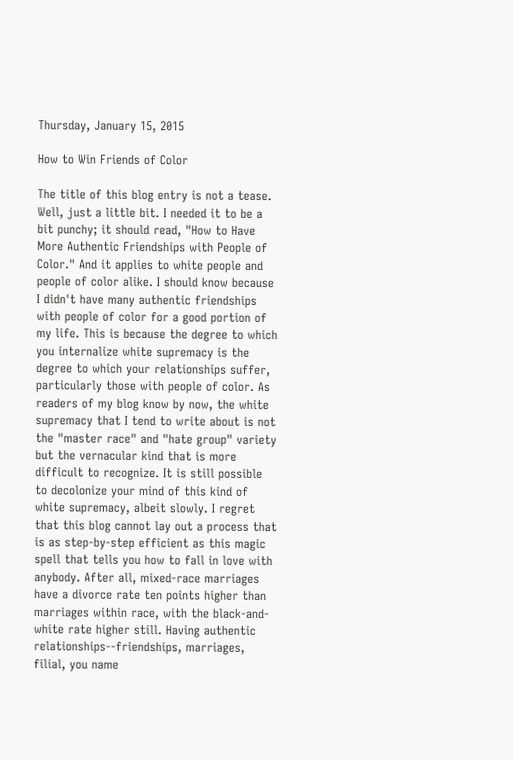Thursday, January 15, 2015

How to Win Friends of Color

The title of this blog entry is not a tease. Well, just a little bit. I needed it to be a bit punchy; it should read, "How to Have More Authentic Friendships with People of Color." And it applies to white people and people of color alike. I should know because I didn't have many authentic friendships with people of color for a good portion of my life. This is because the degree to which you internalize white supremacy is the degree to which your relationships suffer, particularly those with people of color. As readers of my blog know by now, the white supremacy that I tend to write about is not the "master race" and "hate group" variety but the vernacular kind that is more difficult to recognize. It is still possible to decolonize your mind of this kind of white supremacy, albeit slowly. I regret that this blog cannot lay out a process that is as step-by-step efficient as this magic spell that tells you how to fall in love with anybody. After all, mixed-race marriages have a divorce rate ten points higher than marriages within race, with the black-and-white rate higher still. Having authentic relationships--friendships, marriages, filial, you name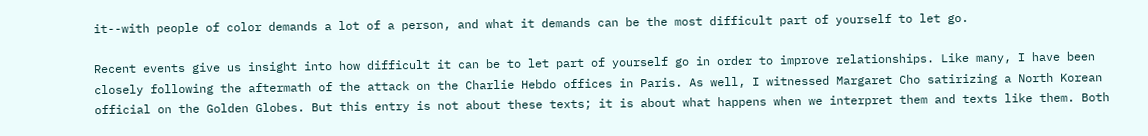it--with people of color demands a lot of a person, and what it demands can be the most difficult part of yourself to let go.

Recent events give us insight into how difficult it can be to let part of yourself go in order to improve relationships. Like many, I have been closely following the aftermath of the attack on the Charlie Hebdo offices in Paris. As well, I witnessed Margaret Cho satirizing a North Korean official on the Golden Globes. But this entry is not about these texts; it is about what happens when we interpret them and texts like them. Both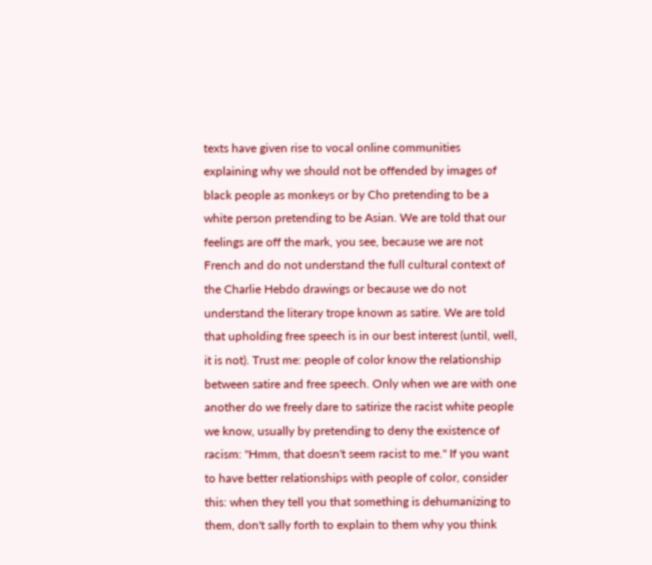texts have given rise to vocal online communities explaining why we should not be offended by images of black people as monkeys or by Cho pretending to be a white person pretending to be Asian. We are told that our feelings are off the mark, you see, because we are not French and do not understand the full cultural context of the Charlie Hebdo drawings or because we do not understand the literary trope known as satire. We are told that upholding free speech is in our best interest (until, well, it is not). Trust me: people of color know the relationship between satire and free speech. Only when we are with one another do we freely dare to satirize the racist white people we know, usually by pretending to deny the existence of racism: "Hmm, that doesn't seem racist to me." If you want to have better relationships with people of color, consider this: when they tell you that something is dehumanizing to them, don't sally forth to explain to them why you think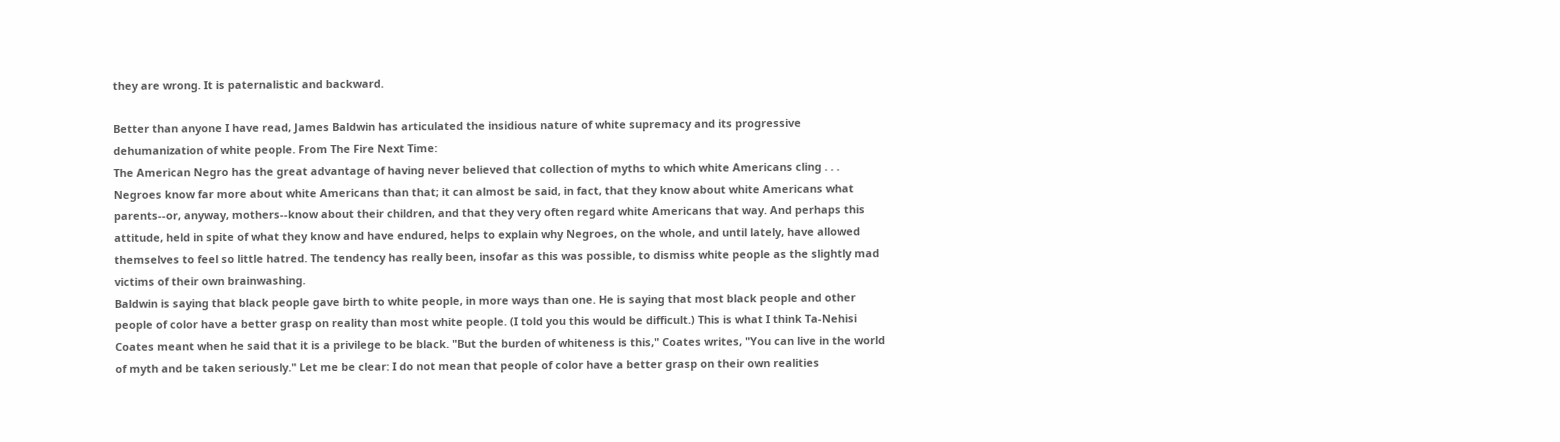they are wrong. It is paternalistic and backward.

Better than anyone I have read, James Baldwin has articulated the insidious nature of white supremacy and its progressive dehumanization of white people. From The Fire Next Time:
The American Negro has the great advantage of having never believed that collection of myths to which white Americans cling . . . Negroes know far more about white Americans than that; it can almost be said, in fact, that they know about white Americans what parents--or, anyway, mothers--know about their children, and that they very often regard white Americans that way. And perhaps this attitude, held in spite of what they know and have endured, helps to explain why Negroes, on the whole, and until lately, have allowed themselves to feel so little hatred. The tendency has really been, insofar as this was possible, to dismiss white people as the slightly mad victims of their own brainwashing.
Baldwin is saying that black people gave birth to white people, in more ways than one. He is saying that most black people and other people of color have a better grasp on reality than most white people. (I told you this would be difficult.) This is what I think Ta-Nehisi Coates meant when he said that it is a privilege to be black. "But the burden of whiteness is this," Coates writes, "You can live in the world of myth and be taken seriously." Let me be clear: I do not mean that people of color have a better grasp on their own realities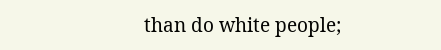than do white people;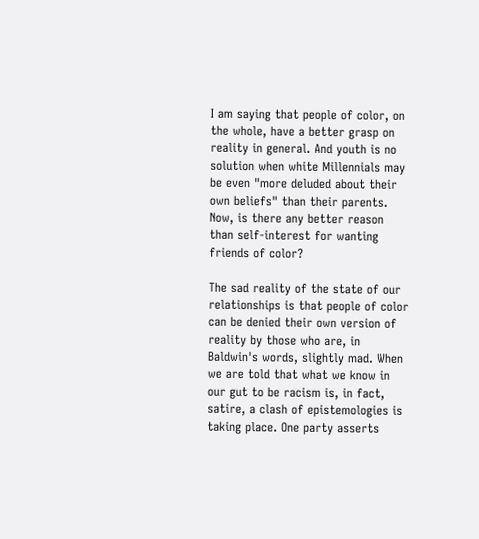I am saying that people of color, on the whole, have a better grasp on reality in general. And youth is no solution when white Millennials may be even "more deluded about their own beliefs" than their parents. Now, is there any better reason than self-interest for wanting friends of color?

The sad reality of the state of our relationships is that people of color can be denied their own version of reality by those who are, in Baldwin's words, slightly mad. When we are told that what we know in our gut to be racism is, in fact, satire, a clash of epistemologies is taking place. One party asserts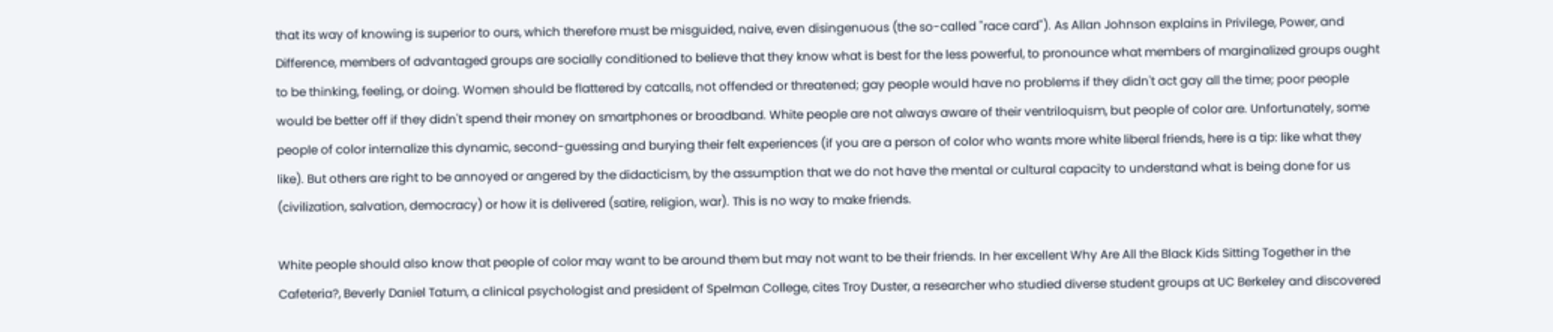that its way of knowing is superior to ours, which therefore must be misguided, naive, even disingenuous (the so-called "race card"). As Allan Johnson explains in Privilege, Power, and Difference, members of advantaged groups are socially conditioned to believe that they know what is best for the less powerful, to pronounce what members of marginalized groups ought to be thinking, feeling, or doing. Women should be flattered by catcalls, not offended or threatened; gay people would have no problems if they didn't act gay all the time; poor people would be better off if they didn't spend their money on smartphones or broadband. White people are not always aware of their ventriloquism, but people of color are. Unfortunately, some people of color internalize this dynamic, second-guessing and burying their felt experiences (if you are a person of color who wants more white liberal friends, here is a tip: like what they like). But others are right to be annoyed or angered by the didacticism, by the assumption that we do not have the mental or cultural capacity to understand what is being done for us (civilization, salvation, democracy) or how it is delivered (satire, religion, war). This is no way to make friends.

White people should also know that people of color may want to be around them but may not want to be their friends. In her excellent Why Are All the Black Kids Sitting Together in the Cafeteria?, Beverly Daniel Tatum, a clinical psychologist and president of Spelman College, cites Troy Duster, a researcher who studied diverse student groups at UC Berkeley and discovered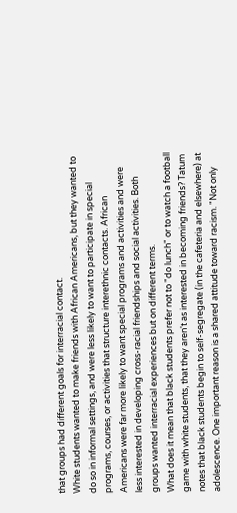that groups had different goals for interracial contact.
White students wanted to make friends with African Americans, but they wanted to do so in informal settings, and were less likely to want to participate in special programs, courses, or activities that structure interethnic contacts. African Americans were far more likely to want special programs and activities and were less interested in developing cross-racial friendships and social activities. Both groups wanted interracial experiences but on different terms.
What does it mean that black students prefer not to "do lunch" or to watch a football game with white students, that they aren't as interested in becoming friends? Tatum notes that black students begin to self-segregate (in the cafeteria and elsewhere) at adolescence. One important reason is a shared attitude toward racism. "Not only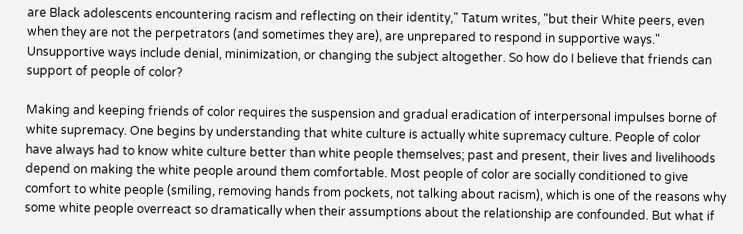are Black adolescents encountering racism and reflecting on their identity," Tatum writes, "but their White peers, even when they are not the perpetrators (and sometimes they are), are unprepared to respond in supportive ways." Unsupportive ways include denial, minimization, or changing the subject altogether. So how do I believe that friends can support of people of color?

Making and keeping friends of color requires the suspension and gradual eradication of interpersonal impulses borne of white supremacy. One begins by understanding that white culture is actually white supremacy culture. People of color have always had to know white culture better than white people themselves; past and present, their lives and livelihoods depend on making the white people around them comfortable. Most people of color are socially conditioned to give comfort to white people (smiling, removing hands from pockets, not talking about racism), which is one of the reasons why some white people overreact so dramatically when their assumptions about the relationship are confounded. But what if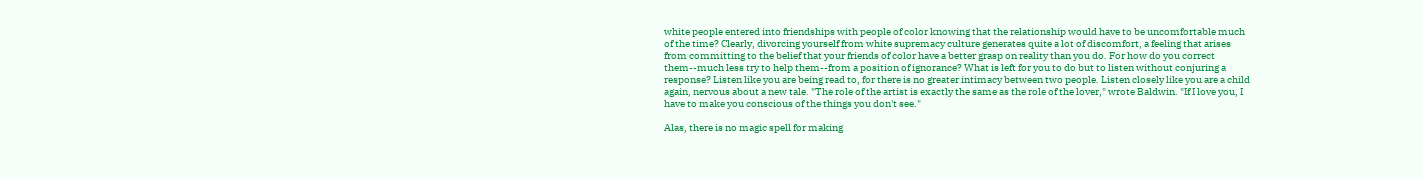white people entered into friendships with people of color knowing that the relationship would have to be uncomfortable much of the time? Clearly, divorcing yourself from white supremacy culture generates quite a lot of discomfort, a feeling that arises from committing to the belief that your friends of color have a better grasp on reality than you do. For how do you correct them--much less try to help them--from a position of ignorance? What is left for you to do but to listen without conjuring a response? Listen like you are being read to, for there is no greater intimacy between two people. Listen closely like you are a child again, nervous about a new tale. "The role of the artist is exactly the same as the role of the lover," wrote Baldwin. "If I love you, I have to make you conscious of the things you don't see."

Alas, there is no magic spell for making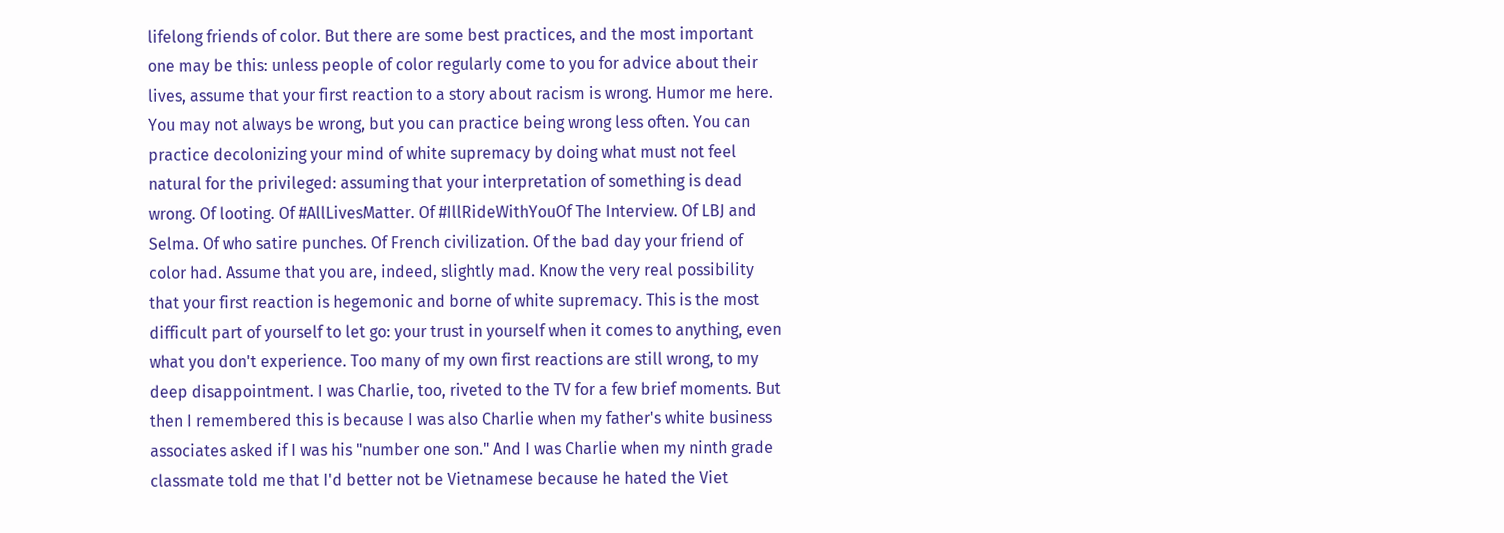lifelong friends of color. But there are some best practices, and the most important one may be this: unless people of color regularly come to you for advice about their lives, assume that your first reaction to a story about racism is wrong. Humor me here. You may not always be wrong, but you can practice being wrong less often. You can practice decolonizing your mind of white supremacy by doing what must not feel natural for the privileged: assuming that your interpretation of something is dead wrong. Of looting. Of #AllLivesMatter. Of #IllRideWithYouOf The Interview. Of LBJ and Selma. Of who satire punches. Of French civilization. Of the bad day your friend of color had. Assume that you are, indeed, slightly mad. Know the very real possibility that your first reaction is hegemonic and borne of white supremacy. This is the most difficult part of yourself to let go: your trust in yourself when it comes to anything, even what you don't experience. Too many of my own first reactions are still wrong, to my deep disappointment. I was Charlie, too, riveted to the TV for a few brief moments. But then I remembered this is because I was also Charlie when my father's white business associates asked if I was his "number one son." And I was Charlie when my ninth grade classmate told me that I'd better not be Vietnamese because he hated the Viet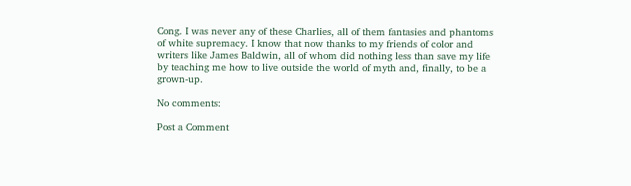Cong. I was never any of these Charlies, all of them fantasies and phantoms of white supremacy. I know that now thanks to my friends of color and writers like James Baldwin, all of whom did nothing less than save my life by teaching me how to live outside the world of myth and, finally, to be a grown-up.

No comments:

Post a Comment